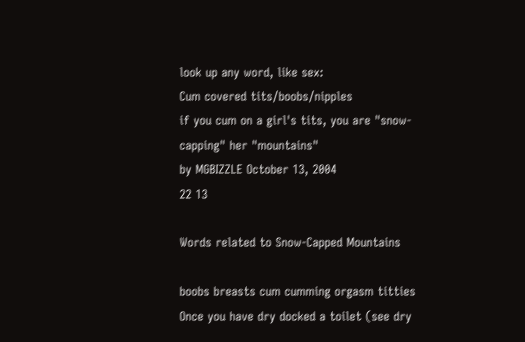look up any word, like sex:
Cum covered tits/boobs/nipples
if you cum on a girl's tits, you are "snow-capping" her "mountains"
by MGBIZZLE October 13, 2004
22 13

Words related to Snow-Capped Mountains

boobs breasts cum cumming orgasm titties
Once you have dry docked a toilet (see dry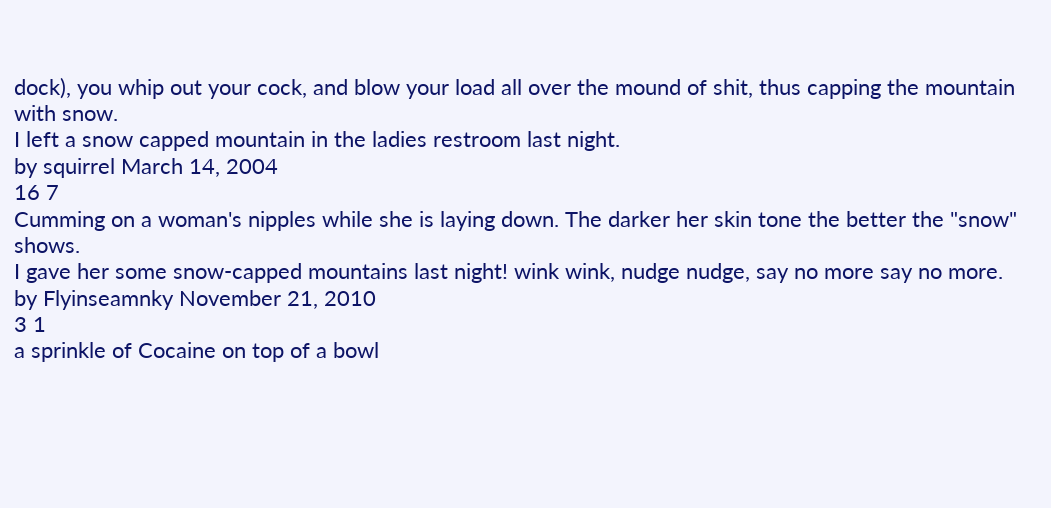dock), you whip out your cock, and blow your load all over the mound of shit, thus capping the mountain with snow.
I left a snow capped mountain in the ladies restroom last night.
by squirrel March 14, 2004
16 7
Cumming on a woman's nipples while she is laying down. The darker her skin tone the better the "snow" shows.
I gave her some snow-capped mountains last night! wink wink, nudge nudge, say no more say no more.
by Flyinseamnky November 21, 2010
3 1
a sprinkle of Cocaine on top of a bowl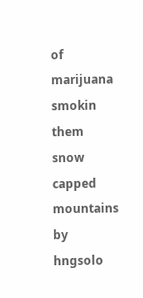of marijuana
smokin them snow capped mountains
by hngsolo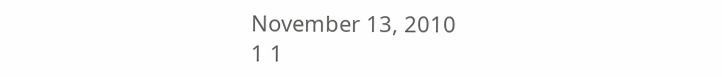November 13, 2010
1 1